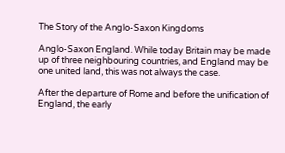The Story of the Anglo-Saxon Kingdoms

Anglo-Saxon England. While today Britain may be made up of three neighbouring countries, and England may be one united land, this was not always the case.

After the departure of Rome and before the unification of England, the early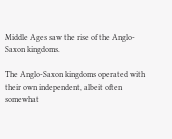Middle Ages saw the rise of the Anglo-Saxon kingdoms.

The Anglo-Saxon kingdoms operated with their own independent, albeit often somewhat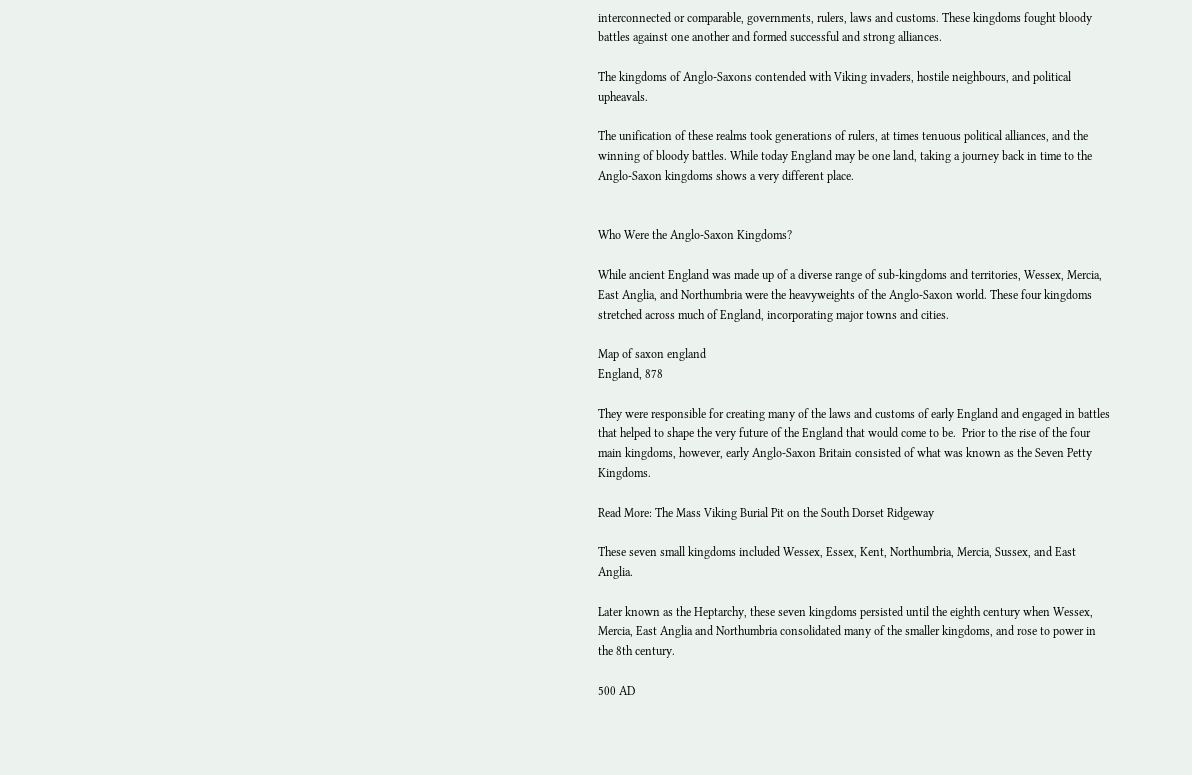interconnected or comparable, governments, rulers, laws and customs. These kingdoms fought bloody battles against one another and formed successful and strong alliances.

The kingdoms of Anglo-Saxons contended with Viking invaders, hostile neighbours, and political upheavals.

The unification of these realms took generations of rulers, at times tenuous political alliances, and the winning of bloody battles. While today England may be one land, taking a journey back in time to the Anglo-Saxon kingdoms shows a very different place.


Who Were the Anglo-Saxon Kingdoms?

While ancient England was made up of a diverse range of sub-kingdoms and territories, Wessex, Mercia, East Anglia, and Northumbria were the heavyweights of the Anglo-Saxon world. These four kingdoms stretched across much of England, incorporating major towns and cities.

Map of saxon england
England, 878

They were responsible for creating many of the laws and customs of early England and engaged in battles that helped to shape the very future of the England that would come to be.  Prior to the rise of the four main kingdoms, however, early Anglo-Saxon Britain consisted of what was known as the Seven Petty Kingdoms.

Read More: The Mass Viking Burial Pit on the South Dorset Ridgeway

These seven small kingdoms included Wessex, Essex, Kent, Northumbria, Mercia, Sussex, and East Anglia.

Later known as the Heptarchy, these seven kingdoms persisted until the eighth century when Wessex, Mercia, East Anglia and Northumbria consolidated many of the smaller kingdoms, and rose to power in the 8th century.

500 AD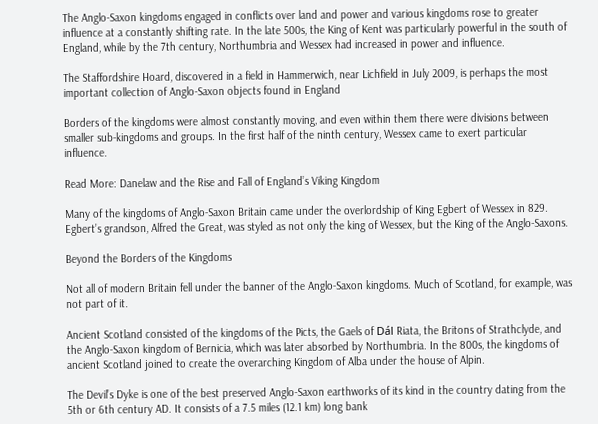The Anglo-Saxon kingdoms engaged in conflicts over land and power and various kingdoms rose to greater influence at a constantly shifting rate. In the late 500s, the King of Kent was particularly powerful in the south of England, while by the 7th century, Northumbria and Wessex had increased in power and influence.

The Staffordshire Hoard, discovered in a field in Hammerwich, near Lichfield in July 2009, is perhaps the most important collection of Anglo-Saxon objects found in England

Borders of the kingdoms were almost constantly moving, and even within them there were divisions between smaller sub-kingdoms and groups. In the first half of the ninth century, Wessex came to exert particular influence.

Read More: Danelaw and the Rise and Fall of England’s Viking Kingdom

Many of the kingdoms of Anglo-Saxon Britain came under the overlordship of King Egbert of Wessex in 829. Egbert’s grandson, Alfred the Great, was styled as not only the king of Wessex, but the King of the Anglo-Saxons.

Beyond the Borders of the Kingdoms

Not all of modern Britain fell under the banner of the Anglo-Saxon kingdoms. Much of Scotland, for example, was not part of it.

Ancient Scotland consisted of the kingdoms of the Picts, the Gaels of Dál Riata, the Britons of Strathclyde, and the Anglo-Saxon kingdom of Bernicia, which was later absorbed by Northumbria. In the 800s, the kingdoms of ancient Scotland joined to create the overarching Kingdom of Alba under the house of Alpin.

The Devil’s Dyke is one of the best preserved Anglo-Saxon earthworks of its kind in the country dating from the 5th or 6th century AD. It consists of a 7.5 miles (12.1 km) long bank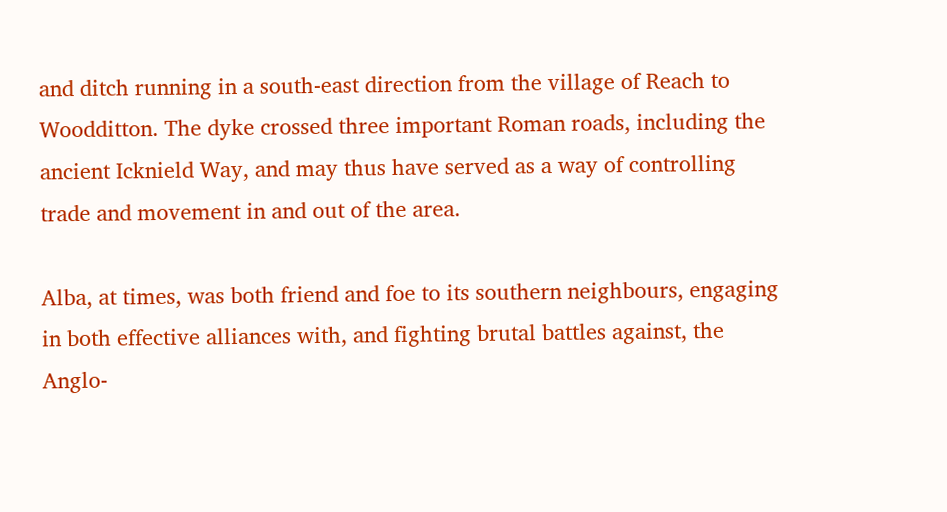and ditch running in a south-east direction from the village of Reach to Woodditton. The dyke crossed three important Roman roads, including the ancient Icknield Way, and may thus have served as a way of controlling trade and movement in and out of the area.

Alba, at times, was both friend and foe to its southern neighbours, engaging in both effective alliances with, and fighting brutal battles against, the Anglo-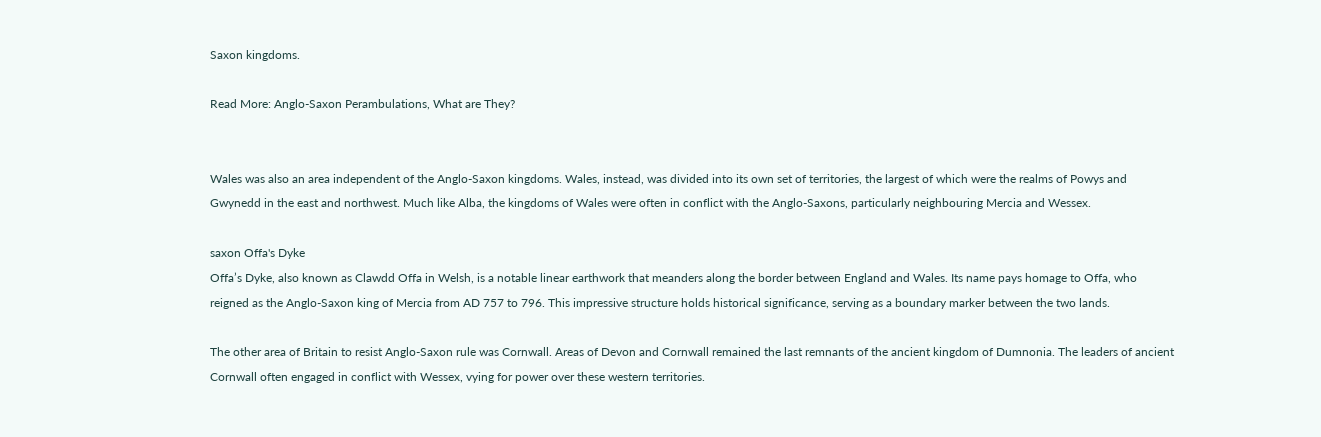Saxon kingdoms.

Read More: Anglo-Saxon Perambulations, What are They?


Wales was also an area independent of the Anglo-Saxon kingdoms. Wales, instead, was divided into its own set of territories, the largest of which were the realms of Powys and Gwynedd in the east and northwest. Much like Alba, the kingdoms of Wales were often in conflict with the Anglo-Saxons, particularly neighbouring Mercia and Wessex.

saxon Offa's Dyke
Offa’s Dyke, also known as Clawdd Offa in Welsh, is a notable linear earthwork that meanders along the border between England and Wales. Its name pays homage to Offa, who reigned as the Anglo-Saxon king of Mercia from AD 757 to 796. This impressive structure holds historical significance, serving as a boundary marker between the two lands.

The other area of Britain to resist Anglo-Saxon rule was Cornwall. Areas of Devon and Cornwall remained the last remnants of the ancient kingdom of Dumnonia. The leaders of ancient Cornwall often engaged in conflict with Wessex, vying for power over these western territories.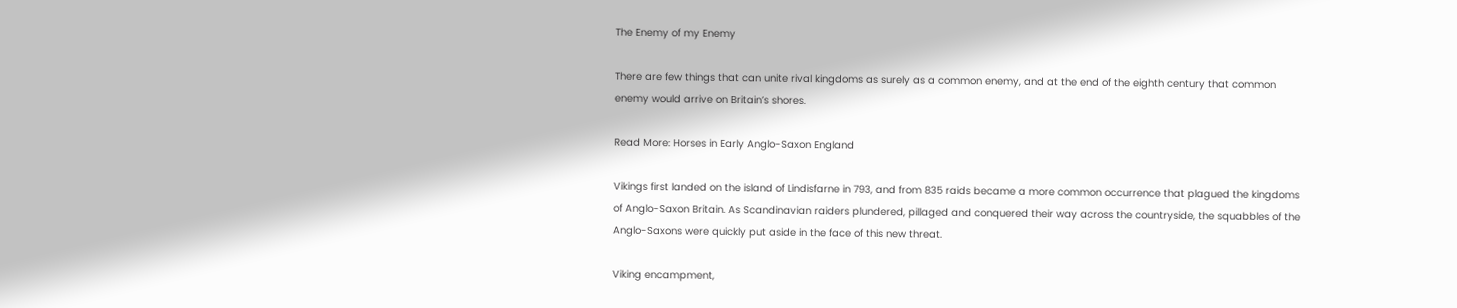The Enemy of my Enemy

There are few things that can unite rival kingdoms as surely as a common enemy, and at the end of the eighth century that common enemy would arrive on Britain’s shores.

Read More: Horses in Early Anglo-Saxon England

Vikings first landed on the island of Lindisfarne in 793, and from 835 raids became a more common occurrence that plagued the kingdoms of Anglo-Saxon Britain. As Scandinavian raiders plundered, pillaged and conquered their way across the countryside, the squabbles of the Anglo-Saxons were quickly put aside in the face of this new threat.

Viking encampment,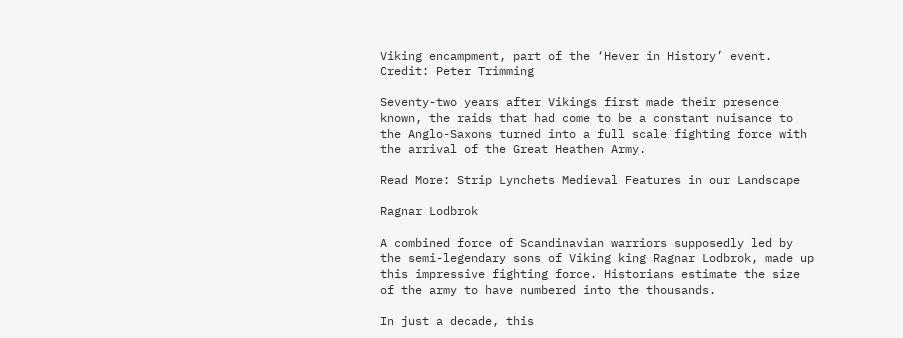Viking encampment, part of the ‘Hever in History’ event. Credit: Peter Trimming

Seventy-two years after Vikings first made their presence known, the raids that had come to be a constant nuisance to the Anglo-Saxons turned into a full scale fighting force with the arrival of the Great Heathen Army.

Read More: Strip Lynchets Medieval Features in our Landscape

Ragnar Lodbrok

A combined force of Scandinavian warriors supposedly led by the semi-legendary sons of Viking king Ragnar Lodbrok, made up this impressive fighting force. Historians estimate the size of the army to have numbered into the thousands.

In just a decade, this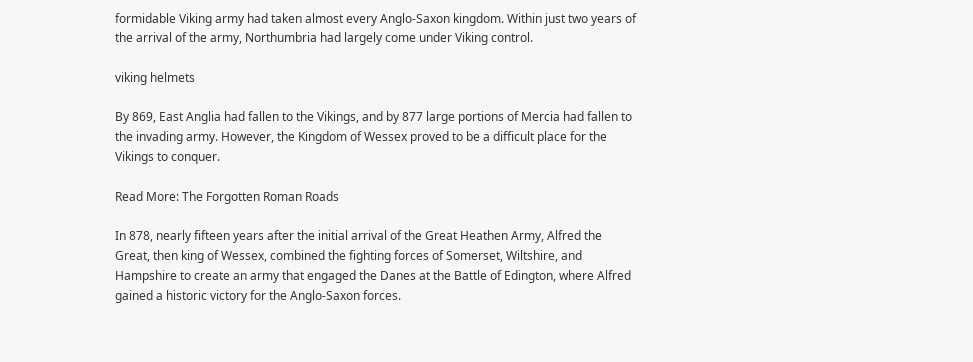formidable Viking army had taken almost every Anglo-Saxon kingdom. Within just two years of the arrival of the army, Northumbria had largely come under Viking control.

viking helmets

By 869, East Anglia had fallen to the Vikings, and by 877 large portions of Mercia had fallen to the invading army. However, the Kingdom of Wessex proved to be a difficult place for the Vikings to conquer.

Read More: The Forgotten Roman Roads

In 878, nearly fifteen years after the initial arrival of the Great Heathen Army, Alfred the Great, then king of Wessex, combined the fighting forces of Somerset, Wiltshire, and Hampshire to create an army that engaged the Danes at the Battle of Edington, where Alfred gained a historic victory for the Anglo-Saxon forces.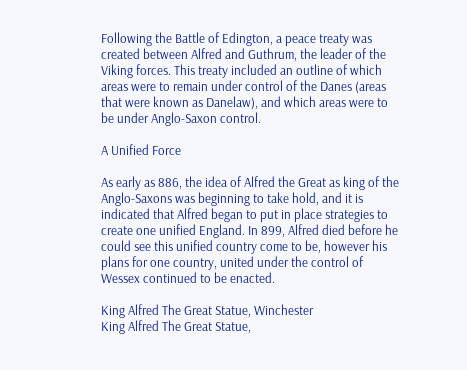Following the Battle of Edington, a peace treaty was created between Alfred and Guthrum, the leader of the Viking forces. This treaty included an outline of which areas were to remain under control of the Danes (areas that were known as Danelaw), and which areas were to be under Anglo-Saxon control.

A Unified Force

As early as 886, the idea of Alfred the Great as king of the Anglo-Saxons was beginning to take hold, and it is indicated that Alfred began to put in place strategies to create one unified England. In 899, Alfred died before he could see this unified country come to be, however his plans for one country, united under the control of Wessex continued to be enacted.

King Alfred The Great Statue, Winchester
King Alfred The Great Statue,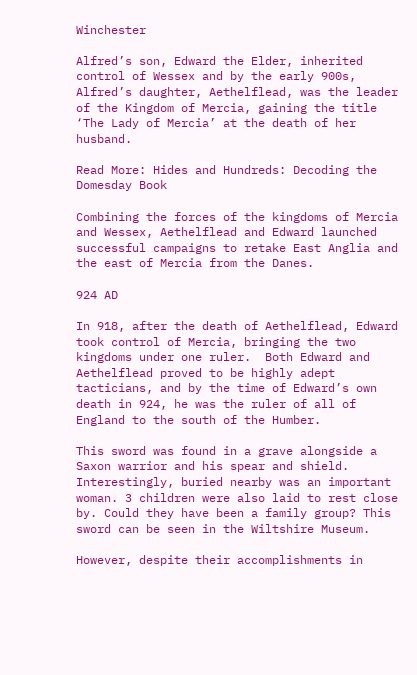Winchester

Alfred’s son, Edward the Elder, inherited control of Wessex and by the early 900s, Alfred’s daughter, Aethelflead, was the leader of the Kingdom of Mercia, gaining the title ‘The Lady of Mercia’ at the death of her husband.

Read More: Hides and Hundreds: Decoding the Domesday Book

Combining the forces of the kingdoms of Mercia and Wessex, Aethelflead and Edward launched successful campaigns to retake East Anglia and the east of Mercia from the Danes.

924 AD

In 918, after the death of Aethelflead, Edward took control of Mercia, bringing the two kingdoms under one ruler.  Both Edward and Aethelflead proved to be highly adept tacticians, and by the time of Edward’s own death in 924, he was the ruler of all of England to the south of the Humber.

This sword was found in a grave alongside a Saxon warrior and his spear and shield. Interestingly, buried nearby was an important woman. 3 children were also laid to rest close by. Could they have been a family group? This sword can be seen in the Wiltshire Museum.

However, despite their accomplishments in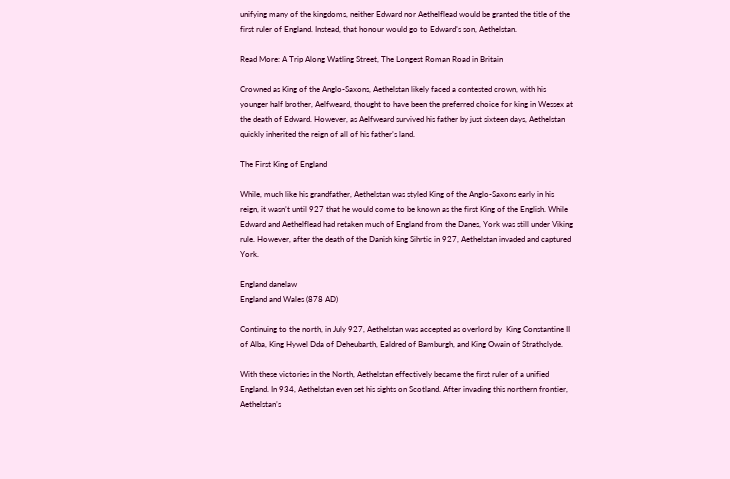unifying many of the kingdoms, neither Edward nor Aethelflead would be granted the title of the first ruler of England. Instead, that honour would go to Edward’s son, Aethelstan.

Read More: A Trip Along Watling Street, The Longest Roman Road in Britain

Crowned as King of the Anglo-Saxons, Aethelstan likely faced a contested crown, with his younger half brother, Aelfweard, thought to have been the preferred choice for king in Wessex at the death of Edward. However, as Aelfweard survived his father by just sixteen days, Aethelstan quickly inherited the reign of all of his father’s land.

The First King of England

While, much like his grandfather, Aethelstan was styled King of the Anglo-Saxons early in his reign, it wasn’t until 927 that he would come to be known as the first King of the English. While Edward and Aethelflead had retaken much of England from the Danes, York was still under Viking rule. However, after the death of the Danish king Sihrtic in 927, Aethelstan invaded and captured York.

England danelaw
England and Wales (878 AD)

Continuing to the north, in July 927, Aethelstan was accepted as overlord by  King Constantine II of Alba, King Hywel Dda of Deheubarth, Ealdred of Bamburgh, and King Owain of Strathclyde.

With these victories in the North, Aethelstan effectively became the first ruler of a unified England. In 934, Aethelstan even set his sights on Scotland. After invading this northern frontier, Aethelstan’s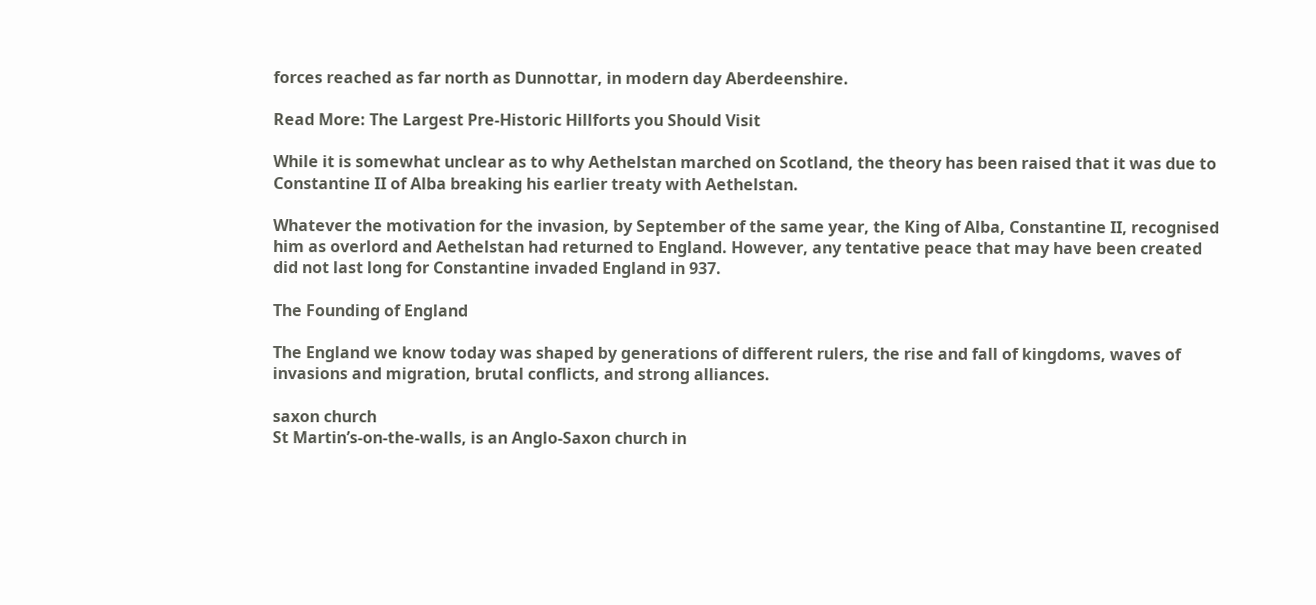forces reached as far north as Dunnottar, in modern day Aberdeenshire.

Read More: The Largest Pre-Historic Hillforts you Should Visit

While it is somewhat unclear as to why Aethelstan marched on Scotland, the theory has been raised that it was due to Constantine II of Alba breaking his earlier treaty with Aethelstan.

Whatever the motivation for the invasion, by September of the same year, the King of Alba, Constantine II, recognised him as overlord and Aethelstan had returned to England. However, any tentative peace that may have been created did not last long for Constantine invaded England in 937.

The Founding of England

The England we know today was shaped by generations of different rulers, the rise and fall of kingdoms, waves of invasions and migration, brutal conflicts, and strong alliances.

saxon church
St Martin’s-on-the-walls, is an Anglo-Saxon church in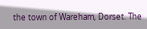the town of Wareham, Dorset. The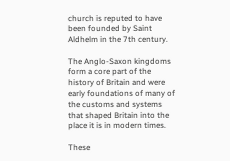church is reputed to have been founded by Saint Aldhelm in the 7th century.

The Anglo-Saxon kingdoms form a core part of the history of Britain and were early foundations of many of the customs and systems that shaped Britain into the place it is in modern times.

These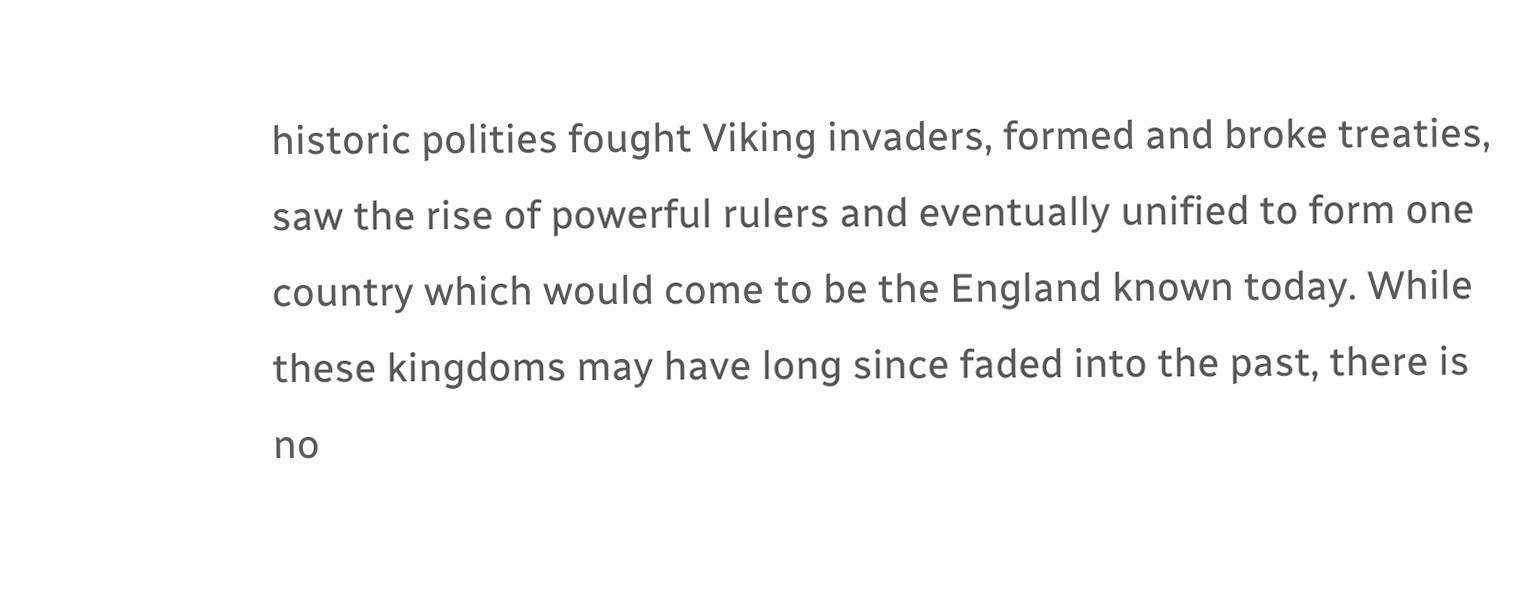historic polities fought Viking invaders, formed and broke treaties, saw the rise of powerful rulers and eventually unified to form one country which would come to be the England known today. While these kingdoms may have long since faded into the past, there is no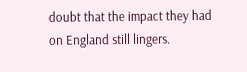doubt that the impact they had on England still lingers.